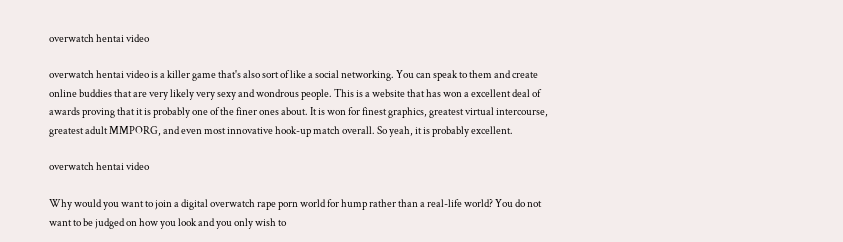overwatch hentai video

overwatch hentai video is a killer game that's also sort of like a social networking. You can speak to them and create online buddies that are very likely very sexy and wondrous people. This is a website that has won a excellent deal of awards proving that it is probably one of the finer ones about. It is won for finest graphics, greatest virtual intercourse, greatest adult MMPORG, and even most innovative hook-up match overall. So yeah, it is probably excellent.

overwatch hentai video

Why would you want to join a digital overwatch rape porn world for hump rather than a real-life world? You do not want to be judged on how you look and you only wish to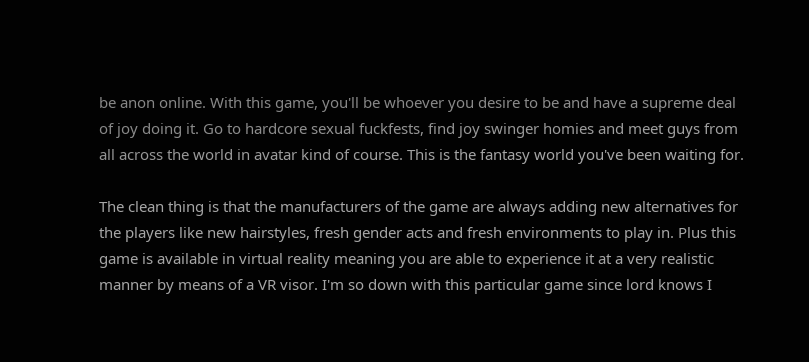be anon online. With this game, you'll be whoever you desire to be and have a supreme deal of joy doing it. Go to hardcore sexual fuckfests, find joy swinger homies and meet guys from all across the world in avatar kind of course. This is the fantasy world you've been waiting for.

The clean thing is that the manufacturers of the game are always adding new alternatives for the players like new hairstyles, fresh gender acts and fresh environments to play in. Plus this game is available in virtual reality meaning you are able to experience it at a very realistic manner by means of a VR visor. I'm so down with this particular game since lord knows I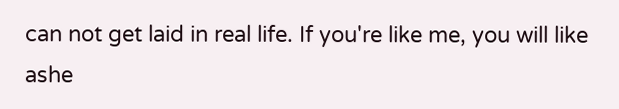can not get laid in real life. If you're like me, you will like ashe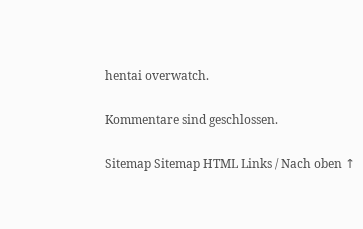hentai overwatch.

Kommentare sind geschlossen.

Sitemap Sitemap HTML Links / Nach oben ↑